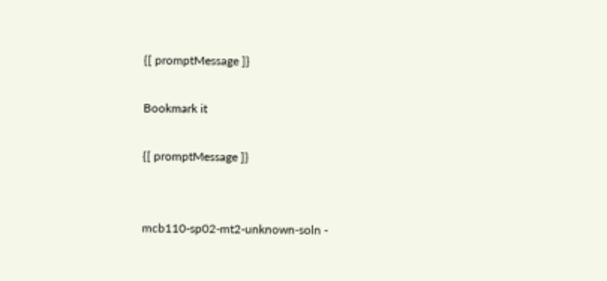{[ promptMessage ]}

Bookmark it

{[ promptMessage ]}


mcb110-sp02-mt2-unknown-soln -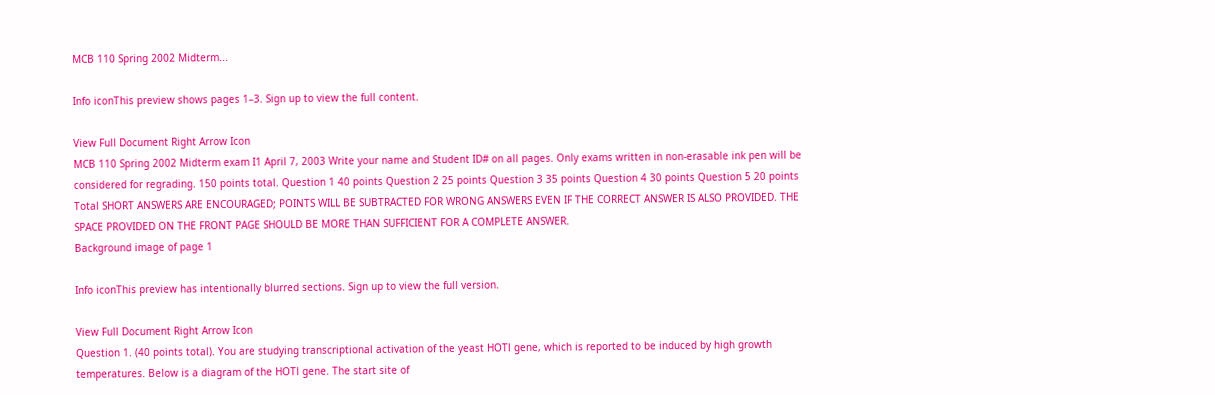MCB 110 Spring 2002 Midterm...

Info iconThis preview shows pages 1–3. Sign up to view the full content.

View Full Document Right Arrow Icon
MCB 110 Spring 2002 Midterm exam I1 April 7, 2003 Write your name and Student ID# on all pages. Only exams written in non-erasable ink pen will be considered for regrading. 150 points total. Question 1 40 points Question 2 25 points Question 3 35 points Question 4 30 points Question 5 20 points Total SHORT ANSWERS ARE ENCOURAGED; POINTS WILL BE SUBTRACTED FOR WRONG ANSWERS EVEN IF THE CORRECT ANSWER IS ALSO PROVIDED. THE SPACE PROVIDED ON THE FRONT PAGE SHOULD BE MORE THAN SUFFICIENT FOR A COMPLETE ANSWER.
Background image of page 1

Info iconThis preview has intentionally blurred sections. Sign up to view the full version.

View Full Document Right Arrow Icon
Question 1. (40 points total). You are studying transcriptional activation of the yeast HOTl gene, which is reported to be induced by high growth temperatures. Below is a diagram of the HOTl gene. The start site of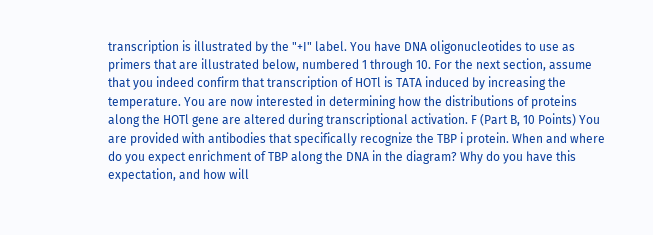transcription is illustrated by the "+I" label. You have DNA oligonucleotides to use as primers that are illustrated below, numbered 1 through 10. For the next section, assume that you indeed confirm that transcription of HOTl is TATA induced by increasing the temperature. You are now interested in determining how the distributions of proteins along the HOTl gene are altered during transcriptional activation. F (Part B, 10 Points) You are provided with antibodies that specifically recognize the TBP i protein. When and where do you expect enrichment of TBP along the DNA in the diagram? Why do you have this expectation, and how will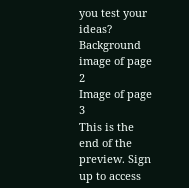you test your ideas?
Background image of page 2
Image of page 3
This is the end of the preview. Sign up to access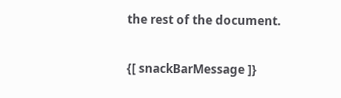the rest of the document.

{[ snackBarMessage ]}